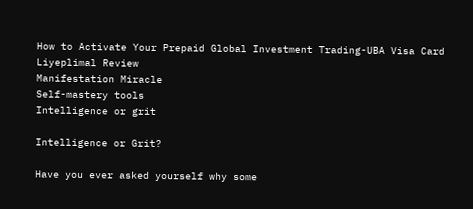How to Activate Your Prepaid Global Investment Trading-UBA Visa Card
Liyeplimal Review
Manifestation Miracle
Self-mastery tools
Intelligence or grit

Intelligence or Grit?

Have you ever asked yourself why some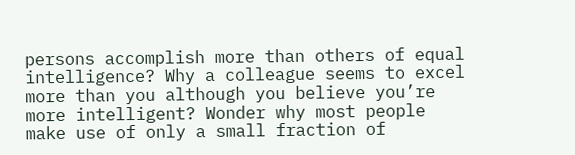persons accomplish more than others of equal intelligence? Why a colleague seems to excel more than you although you believe you’re more intelligent? Wonder why most people make use of only a small fraction of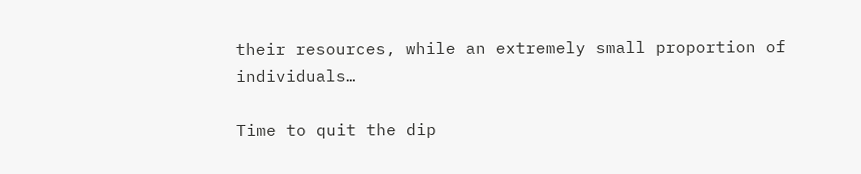their resources, while an extremely small proportion of individuals…

Time to quit the dip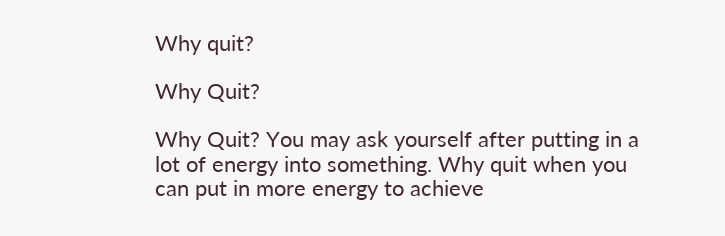Why quit?

Why Quit?

Why Quit? You may ask yourself after putting in a lot of energy into something. Why quit when you can put in more energy to achieve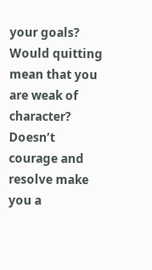your goals? Would quitting mean that you are weak of character? Doesn’t courage and resolve make you a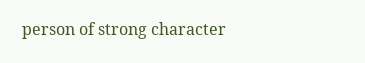person of strong character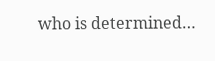who is determined…